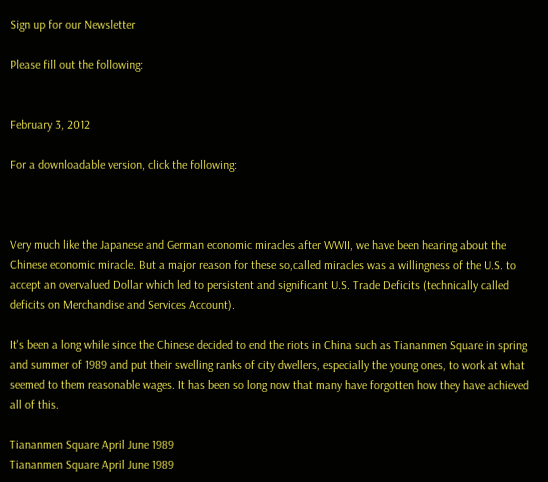Sign up for our Newsletter

Please fill out the following:


February 3, 2012

For a downloadable version, click the following:



Very much like the Japanese and German economic miracles after WWII, we have been hearing about the Chinese economic miracle. But a major reason for these so,called miracles was a willingness of the U.S. to accept an overvalued Dollar which led to persistent and significant U.S. Trade Deficits (technically called deficits on Merchandise and Services Account).

It's been a long while since the Chinese decided to end the riots in China such as Tiananmen Square in spring and summer of 1989 and put their swelling ranks of city dwellers, especially the young ones, to work at what seemed to them reasonable wages. It has been so long now that many have forgotten how they have achieved all of this.

Tiananmen Square April June 1989
Tiananmen Square April June 1989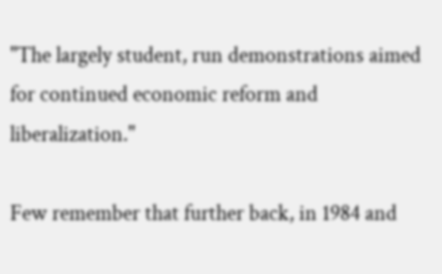"The largely student, run demonstrations aimed for continued economic reform and liberalization."

Few remember that further back, in 1984 and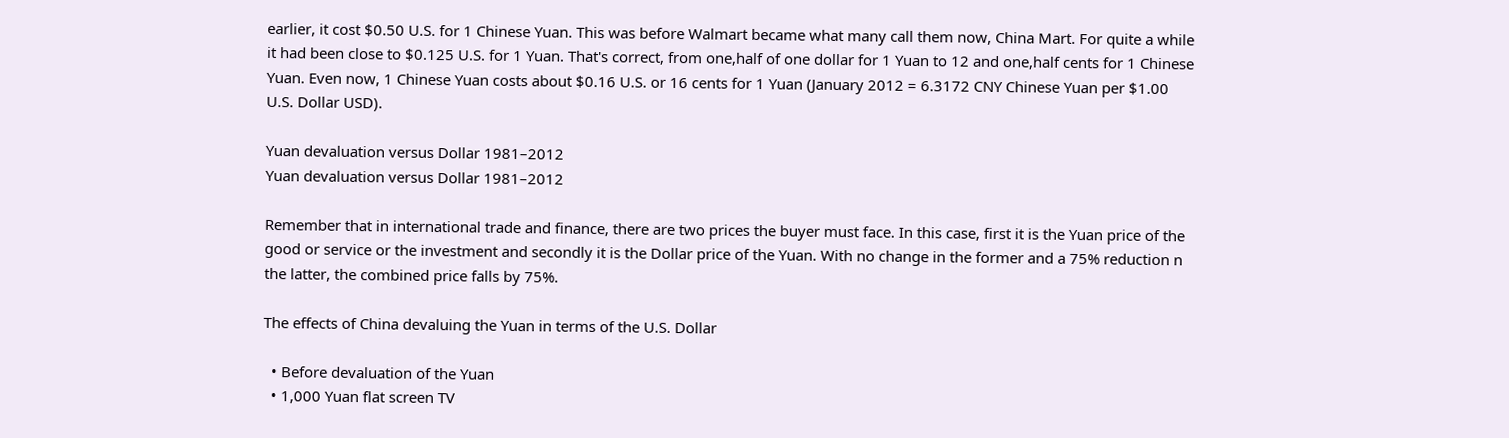earlier, it cost $0.50 U.S. for 1 Chinese Yuan. This was before Walmart became what many call them now, China Mart. For quite a while it had been close to $0.125 U.S. for 1 Yuan. That's correct, from one,half of one dollar for 1 Yuan to 12 and one,half cents for 1 Chinese Yuan. Even now, 1 Chinese Yuan costs about $0.16 U.S. or 16 cents for 1 Yuan (January 2012 = 6.3172 CNY Chinese Yuan per $1.00 U.S. Dollar USD).

Yuan devaluation versus Dollar 1981–2012
Yuan devaluation versus Dollar 1981–2012

Remember that in international trade and finance, there are two prices the buyer must face. In this case, first it is the Yuan price of the good or service or the investment and secondly it is the Dollar price of the Yuan. With no change in the former and a 75% reduction n the latter, the combined price falls by 75%.

The effects of China devaluing the Yuan in terms of the U.S. Dollar

  • Before devaluation of the Yuan
  • 1,000 Yuan flat screen TV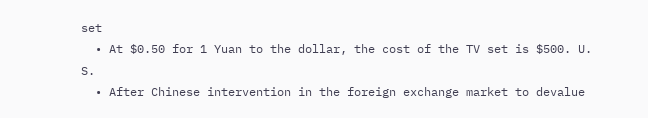set
  • At $0.50 for 1 Yuan to the dollar, the cost of the TV set is $500. U. S.
  • After Chinese intervention in the foreign exchange market to devalue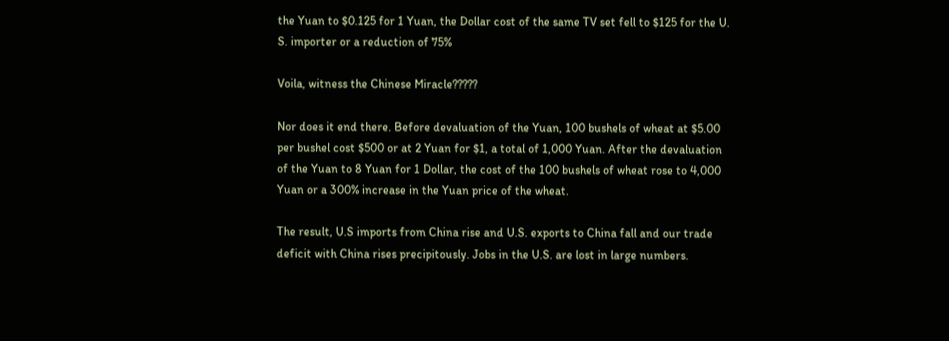the Yuan to $0.125 for 1 Yuan, the Dollar cost of the same TV set fell to $125 for the U. S. importer or a reduction of 75%

Voila, witness the Chinese Miracle?????

Nor does it end there. Before devaluation of the Yuan, 100 bushels of wheat at $5.00 per bushel cost $500 or at 2 Yuan for $1, a total of 1,000 Yuan. After the devaluation of the Yuan to 8 Yuan for 1 Dollar, the cost of the 100 bushels of wheat rose to 4,000 Yuan or a 300% increase in the Yuan price of the wheat.

The result, U.S imports from China rise and U.S. exports to China fall and our trade deficit with China rises precipitously. Jobs in the U.S. are lost in large numbers.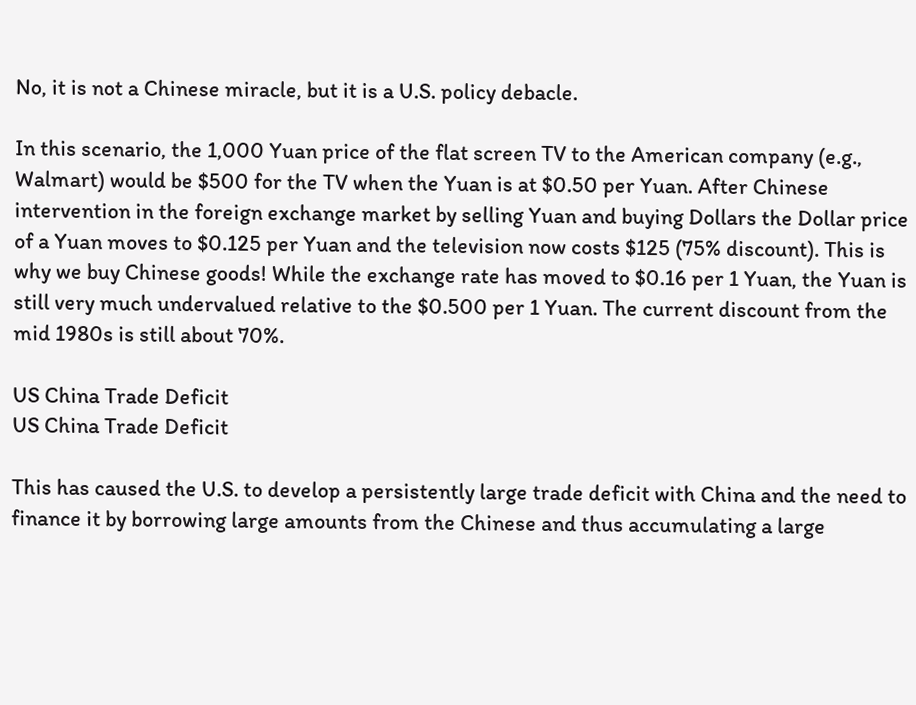No, it is not a Chinese miracle, but it is a U.S. policy debacle.

In this scenario, the 1,000 Yuan price of the flat screen TV to the American company (e.g., Walmart) would be $500 for the TV when the Yuan is at $0.50 per Yuan. After Chinese intervention in the foreign exchange market by selling Yuan and buying Dollars the Dollar price of a Yuan moves to $0.125 per Yuan and the television now costs $125 (75% discount). This is why we buy Chinese goods! While the exchange rate has moved to $0.16 per 1 Yuan, the Yuan is still very much undervalued relative to the $0.500 per 1 Yuan. The current discount from the mid 1980s is still about 70%.

US China Trade Deficit
US China Trade Deficit

This has caused the U.S. to develop a persistently large trade deficit with China and the need to finance it by borrowing large amounts from the Chinese and thus accumulating a large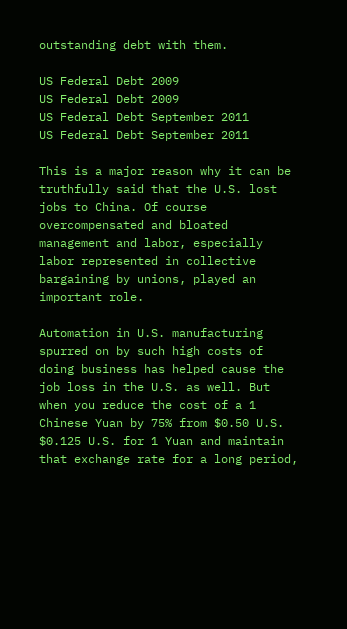outstanding debt with them.

US Federal Debt 2009
US Federal Debt 2009
US Federal Debt September 2011
US Federal Debt September 2011

This is a major reason why it can be truthfully said that the U.S. lost jobs to China. Of course overcompensated and bloated management and labor, especially labor represented in collective bargaining by unions, played an important role.

Automation in U.S. manufacturing spurred on by such high costs of doing business has helped cause the job loss in the U.S. as well. But when you reduce the cost of a 1 Chinese Yuan by 75% from $0.50 U.S. $0.125 U.S. for 1 Yuan and maintain that exchange rate for a long period,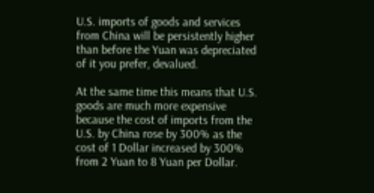U.S. imports of goods and services from China will be persistently higher than before the Yuan was depreciated of it you prefer, devalued.

At the same time this means that U.S. goods are much more expensive because the cost of imports from the U.S. by China rose by 300% as the cost of 1 Dollar increased by 300% from 2 Yuan to 8 Yuan per Dollar.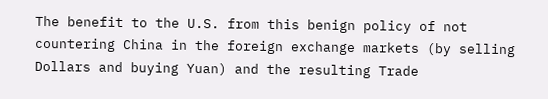The benefit to the U.S. from this benign policy of not countering China in the foreign exchange markets (by selling Dollars and buying Yuan) and the resulting Trade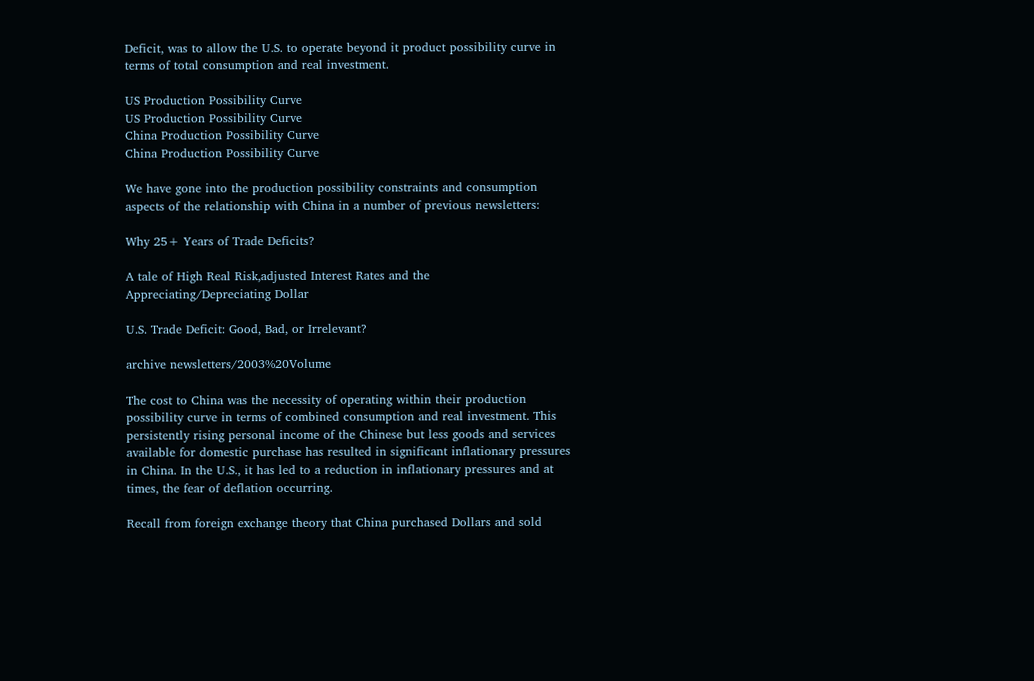Deficit, was to allow the U.S. to operate beyond it product possibility curve in terms of total consumption and real investment.

US Production Possibility Curve
US Production Possibility Curve
China Production Possibility Curve
China Production Possibility Curve

We have gone into the production possibility constraints and consumption aspects of the relationship with China in a number of previous newsletters:

Why 25+ Years of Trade Deficits?

A tale of High Real Risk,adjusted Interest Rates and the Appreciating/Depreciating Dollar

U.S. Trade Deficit: Good, Bad, or Irrelevant?

archive newsletters/2003%20Volume

The cost to China was the necessity of operating within their production possibility curve in terms of combined consumption and real investment. This persistently rising personal income of the Chinese but less goods and services available for domestic purchase has resulted in significant inflationary pressures in China. In the U.S., it has led to a reduction in inflationary pressures and at times, the fear of deflation occurring.

Recall from foreign exchange theory that China purchased Dollars and sold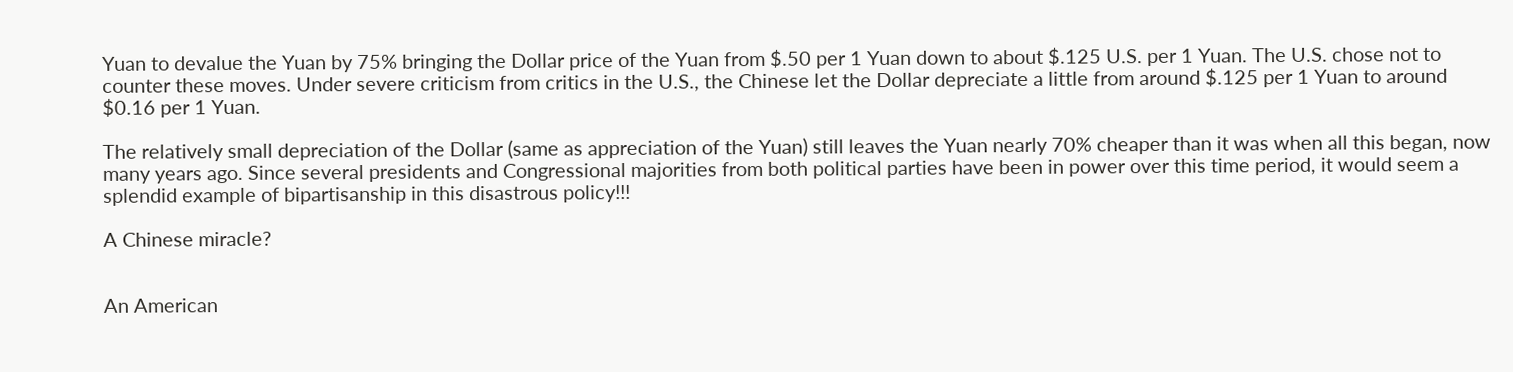Yuan to devalue the Yuan by 75% bringing the Dollar price of the Yuan from $.50 per 1 Yuan down to about $.125 U.S. per 1 Yuan. The U.S. chose not to counter these moves. Under severe criticism from critics in the U.S., the Chinese let the Dollar depreciate a little from around $.125 per 1 Yuan to around $0.16 per 1 Yuan.

The relatively small depreciation of the Dollar (same as appreciation of the Yuan) still leaves the Yuan nearly 70% cheaper than it was when all this began, now many years ago. Since several presidents and Congressional majorities from both political parties have been in power over this time period, it would seem a splendid example of bipartisanship in this disastrous policy!!!

A Chinese miracle?


An American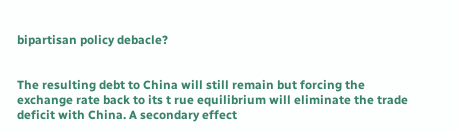bipartisan policy debacle?


The resulting debt to China will still remain but forcing the exchange rate back to its t rue equilibrium will eliminate the trade deficit with China. A secondary effect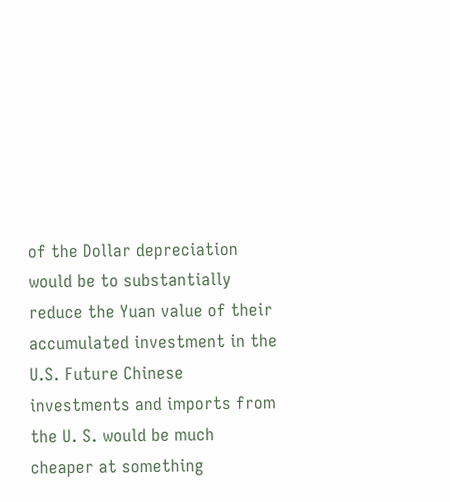of the Dollar depreciation would be to substantially reduce the Yuan value of their accumulated investment in the U.S. Future Chinese investments and imports from the U. S. would be much cheaper at something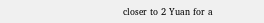closer to 2 Yuan for a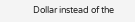Dollar instead of the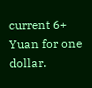current 6+ Yuan for one dollar.